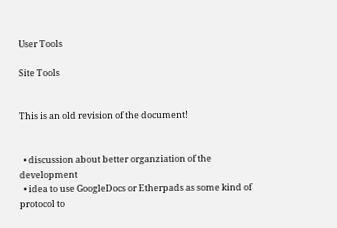User Tools

Site Tools


This is an old revision of the document!


  • discussion about better organziation of the development
  • idea to use GoogleDocs or Etherpads as some kind of protocol to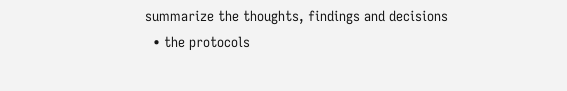summarize the thoughts, findings and decisions
  • the protocols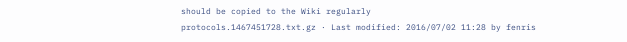should be copied to the Wiki regularly
protocols.1467451728.txt.gz · Last modified: 2016/07/02 11:28 by fenris